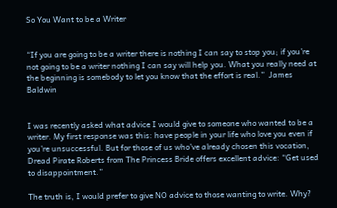So You Want to be a Writer


“If you are going to be a writer there is nothing I can say to stop you; if you’re not going to be a writer nothing I can say will help you. What you really need at the beginning is somebody to let you know that the effort is real.”  James Baldwin


I was recently asked what advice I would give to someone who wanted to be a writer. My first response was this: have people in your life who love you even if you’re unsuccessful. But for those of us who’ve already chosen this vocation, Dread Pirate Roberts from The Princess Bride offers excellent advice: “Get used to disappointment.”

The truth is, I would prefer to give NO advice to those wanting to write. Why?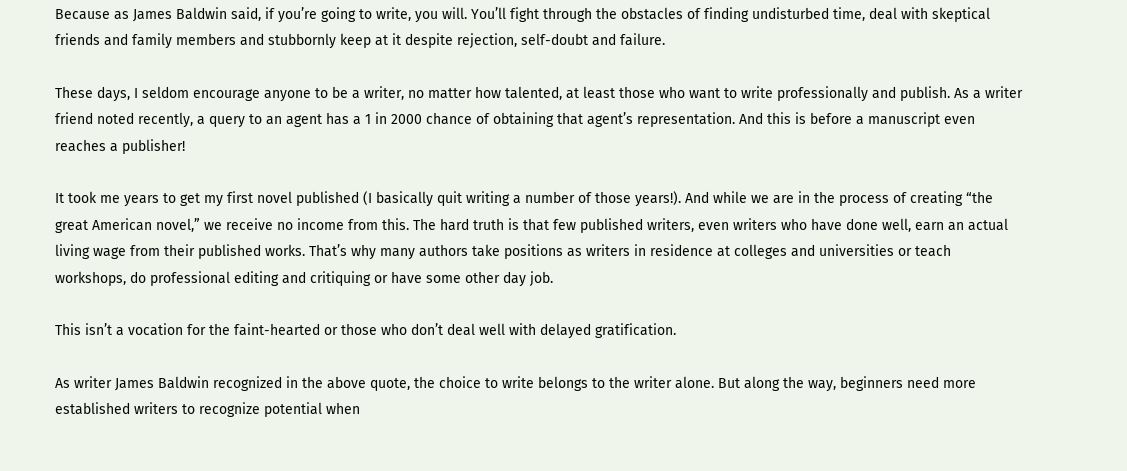Because as James Baldwin said, if you’re going to write, you will. You’ll fight through the obstacles of finding undisturbed time, deal with skeptical friends and family members and stubbornly keep at it despite rejection, self-doubt and failure.

These days, I seldom encourage anyone to be a writer, no matter how talented, at least those who want to write professionally and publish. As a writer friend noted recently, a query to an agent has a 1 in 2000 chance of obtaining that agent’s representation. And this is before a manuscript even reaches a publisher!

It took me years to get my first novel published (I basically quit writing a number of those years!). And while we are in the process of creating “the great American novel,” we receive no income from this. The hard truth is that few published writers, even writers who have done well, earn an actual living wage from their published works. That’s why many authors take positions as writers in residence at colleges and universities or teach workshops, do professional editing and critiquing or have some other day job.

This isn’t a vocation for the faint-hearted or those who don’t deal well with delayed gratification.

As writer James Baldwin recognized in the above quote, the choice to write belongs to the writer alone. But along the way, beginners need more established writers to recognize potential when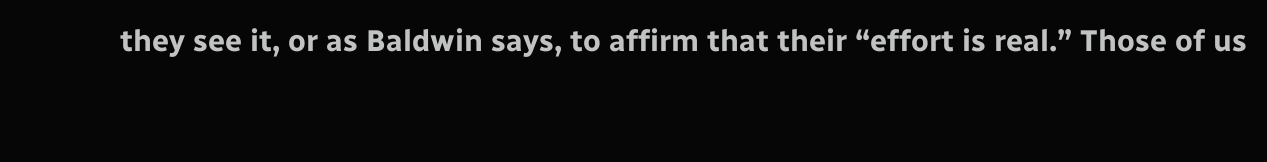they see it, or as Baldwin says, to affirm that their “effort is real.” Those of us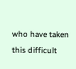who have taken this difficult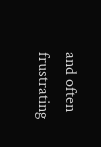and often frustrating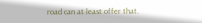road can at least offer that.